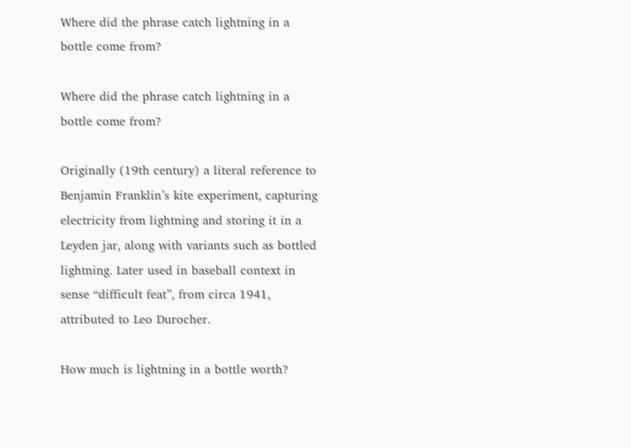Where did the phrase catch lightning in a bottle come from?

Where did the phrase catch lightning in a bottle come from?

Originally (19th century) a literal reference to Benjamin Franklin’s kite experiment, capturing electricity from lightning and storing it in a Leyden jar, along with variants such as bottled lightning. Later used in baseball context in sense “difficult feat”, from circa 1941, attributed to Leo Durocher.

How much is lightning in a bottle worth?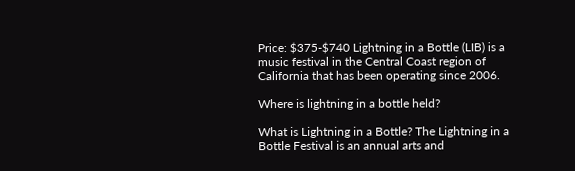Price: $375-$740 Lightning in a Bottle (LIB) is a music festival in the Central Coast region of California that has been operating since 2006.

Where is lightning in a bottle held?

What is Lightning in a Bottle? The Lightning in a Bottle Festival is an annual arts and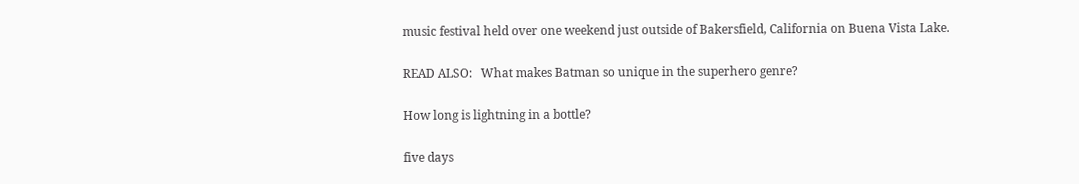music festival held over one weekend just outside of Bakersfield, California on Buena Vista Lake.

READ ALSO:   What makes Batman so unique in the superhero genre?

How long is lightning in a bottle?

five days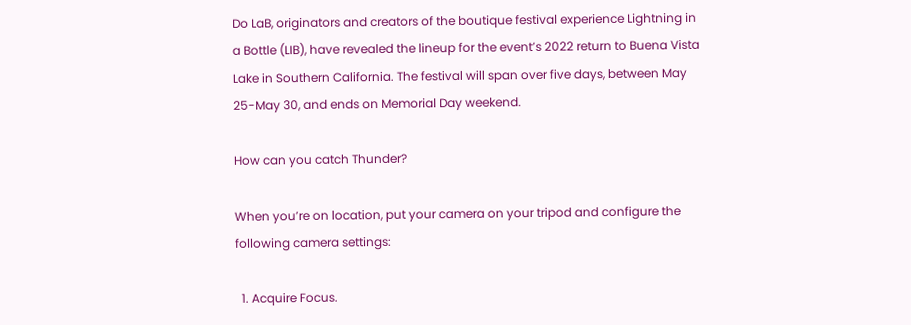Do LaB, originators and creators of the boutique festival experience Lightning in a Bottle (LIB), have revealed the lineup for the event’s 2022 return to Buena Vista Lake in Southern California. The festival will span over five days, between May 25-May 30, and ends on Memorial Day weekend.

How can you catch Thunder?

When you’re on location, put your camera on your tripod and configure the following camera settings:

  1. Acquire Focus.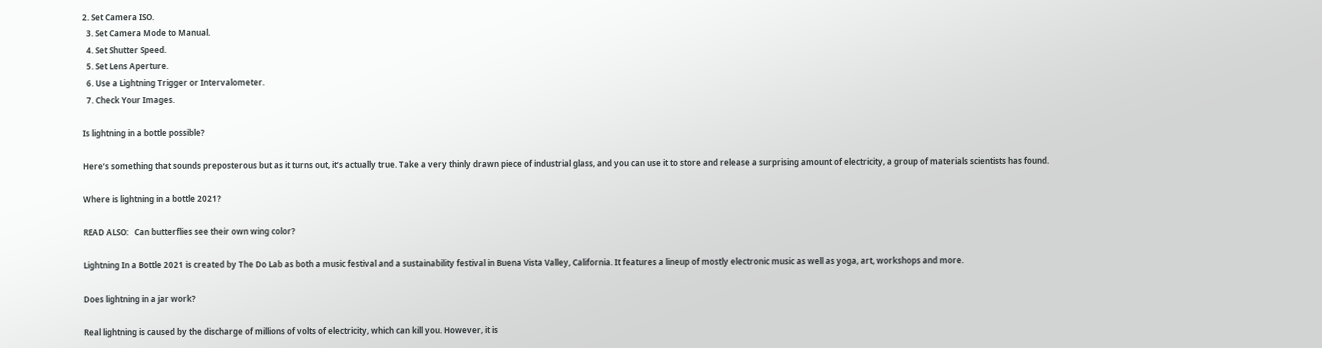2. Set Camera ISO.
  3. Set Camera Mode to Manual.
  4. Set Shutter Speed.
  5. Set Lens Aperture.
  6. Use a Lightning Trigger or Intervalometer.
  7. Check Your Images.

Is lightning in a bottle possible?

Here’s something that sounds preposterous but as it turns out, it’s actually true. Take a very thinly drawn piece of industrial glass, and you can use it to store and release a surprising amount of electricity, a group of materials scientists has found.

Where is lightning in a bottle 2021?

READ ALSO:   Can butterflies see their own wing color?

Lightning In a Bottle 2021 is created by The Do Lab as both a music festival and a sustainability festival in Buena Vista Valley, California. It features a lineup of mostly electronic music as well as yoga, art, workshops and more.

Does lightning in a jar work?

Real lightning is caused by the discharge of millions of volts of electricity, which can kill you. However, it is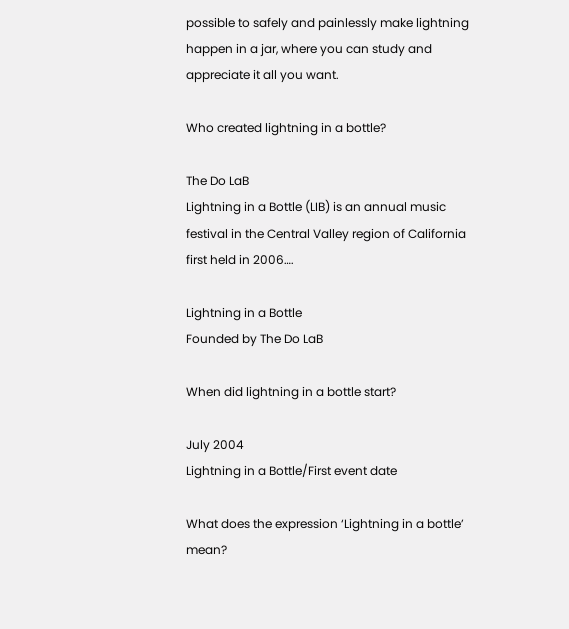possible to safely and painlessly make lightning happen in a jar, where you can study and appreciate it all you want.

Who created lightning in a bottle?

The Do LaB
Lightning in a Bottle (LIB) is an annual music festival in the Central Valley region of California first held in 2006….

Lightning in a Bottle
Founded by The Do LaB

When did lightning in a bottle start?

July 2004
Lightning in a Bottle/First event date

What does the expression ‘Lightning in a bottle’ mean?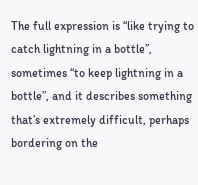The full expression is “like trying to catch lightning in a bottle”, sometimes “to keep lightning in a bottle”, and it describes something that’s extremely difficult, perhaps bordering on the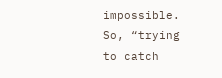impossible. So, “trying to catch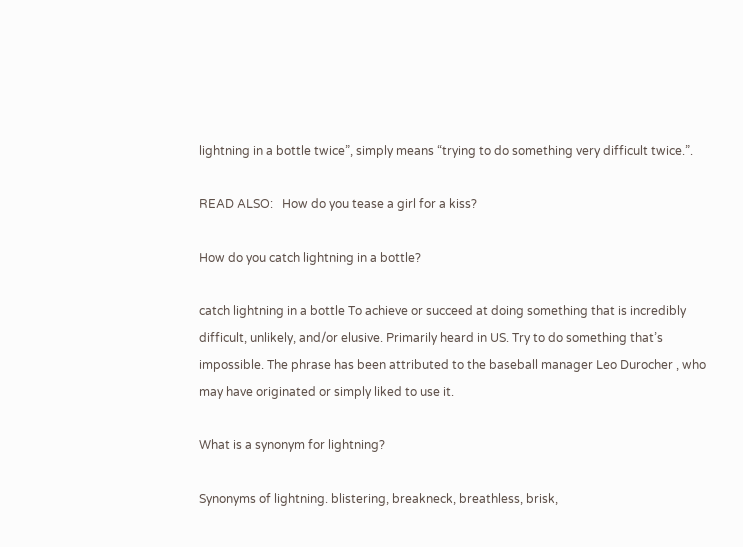lightning in a bottle twice”, simply means “trying to do something very difficult twice.”.

READ ALSO:   How do you tease a girl for a kiss?

How do you catch lightning in a bottle?

catch lightning in a bottle To achieve or succeed at doing something that is incredibly difficult, unlikely, and/or elusive. Primarily heard in US. Try to do something that’s impossible. The phrase has been attributed to the baseball manager Leo Durocher , who may have originated or simply liked to use it.

What is a synonym for lightning?

Synonyms of lightning. blistering, breakneck, breathless, brisk,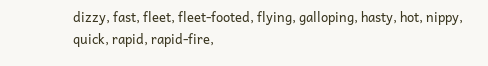dizzy, fast, fleet, fleet-footed, flying, galloping, hasty, hot, nippy, quick, rapid, rapid-fire,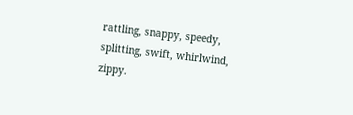rattling, snappy, speedy, splitting, swift, whirlwind, zippy.